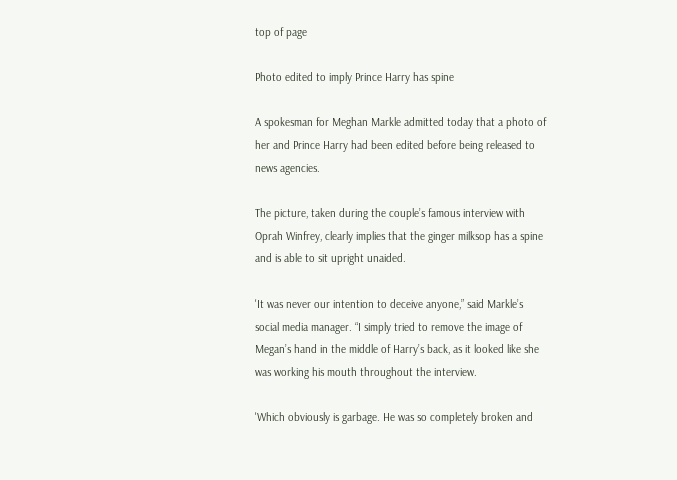top of page

Photo edited to imply Prince Harry has spine

A spokesman for Meghan Markle admitted today that a photo of her and Prince Harry had been edited before being released to news agencies.

The picture, taken during the couple’s famous interview with Oprah Winfrey, clearly implies that the ginger milksop has a spine and is able to sit upright unaided.

'It was never our intention to deceive anyone,” said Markle’s social media manager. “I simply tried to remove the image of Megan’s hand in the middle of Harry’s back, as it looked like she was working his mouth throughout the interview.

'Which obviously is garbage. He was so completely broken and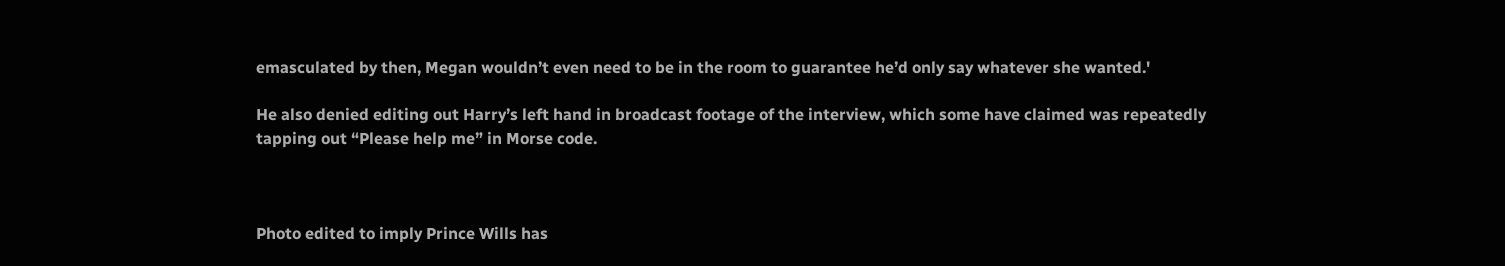emasculated by then, Megan wouldn’t even need to be in the room to guarantee he’d only say whatever she wanted.'

He also denied editing out Harry’s left hand in broadcast footage of the interview, which some have claimed was repeatedly tapping out “Please help me” in Morse code.



Photo edited to imply Prince Wills has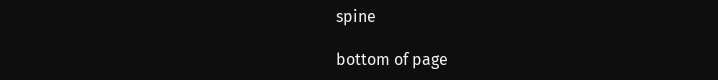spine

bottom of page